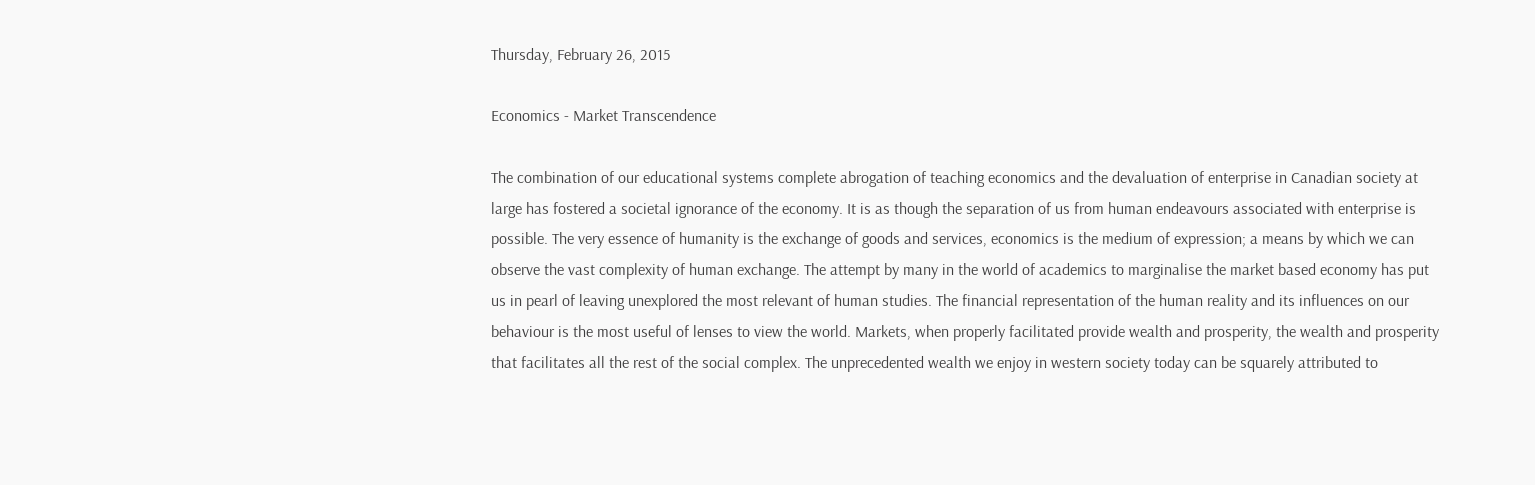Thursday, February 26, 2015

Economics - Market Transcendence

The combination of our educational systems complete abrogation of teaching economics and the devaluation of enterprise in Canadian society at large has fostered a societal ignorance of the economy. It is as though the separation of us from human endeavours associated with enterprise is possible. The very essence of humanity is the exchange of goods and services, economics is the medium of expression; a means by which we can observe the vast complexity of human exchange. The attempt by many in the world of academics to marginalise the market based economy has put us in pearl of leaving unexplored the most relevant of human studies. The financial representation of the human reality and its influences on our behaviour is the most useful of lenses to view the world. Markets, when properly facilitated provide wealth and prosperity, the wealth and prosperity that facilitates all the rest of the social complex. The unprecedented wealth we enjoy in western society today can be squarely attributed to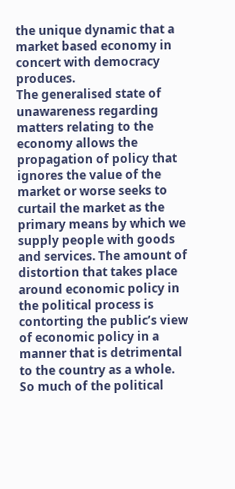the unique dynamic that a market based economy in concert with democracy produces.
The generalised state of unawareness regarding matters relating to the economy allows the propagation of policy that ignores the value of the market or worse seeks to curtail the market as the primary means by which we supply people with goods and services. The amount of distortion that takes place around economic policy in the political process is contorting the public’s view of economic policy in a manner that is detrimental to the country as a whole. So much of the political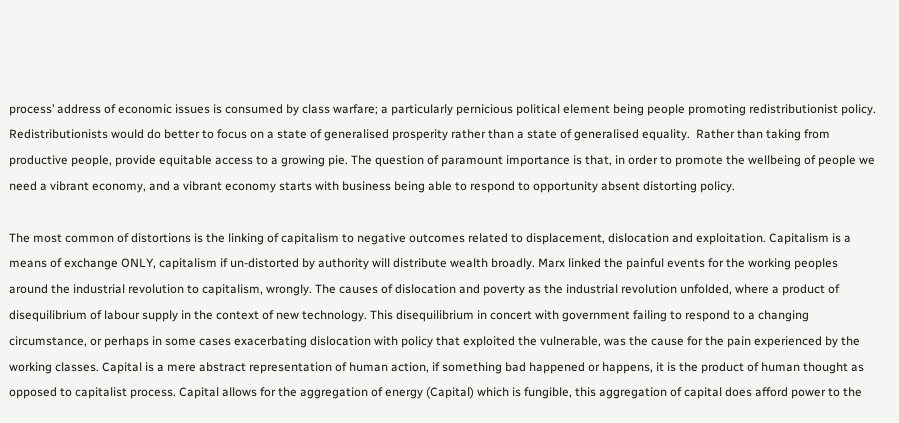process’ address of economic issues is consumed by class warfare; a particularly pernicious political element being people promoting redistributionist policy. Redistributionists would do better to focus on a state of generalised prosperity rather than a state of generalised equality.  Rather than taking from productive people, provide equitable access to a growing pie. The question of paramount importance is that, in order to promote the wellbeing of people we need a vibrant economy, and a vibrant economy starts with business being able to respond to opportunity absent distorting policy.

The most common of distortions is the linking of capitalism to negative outcomes related to displacement, dislocation and exploitation. Capitalism is a means of exchange ONLY, capitalism if un-distorted by authority will distribute wealth broadly. Marx linked the painful events for the working peoples around the industrial revolution to capitalism, wrongly. The causes of dislocation and poverty as the industrial revolution unfolded, where a product of disequilibrium of labour supply in the context of new technology. This disequilibrium in concert with government failing to respond to a changing circumstance, or perhaps in some cases exacerbating dislocation with policy that exploited the vulnerable, was the cause for the pain experienced by the working classes. Capital is a mere abstract representation of human action, if something bad happened or happens, it is the product of human thought as opposed to capitalist process. Capital allows for the aggregation of energy (Capital) which is fungible, this aggregation of capital does afford power to the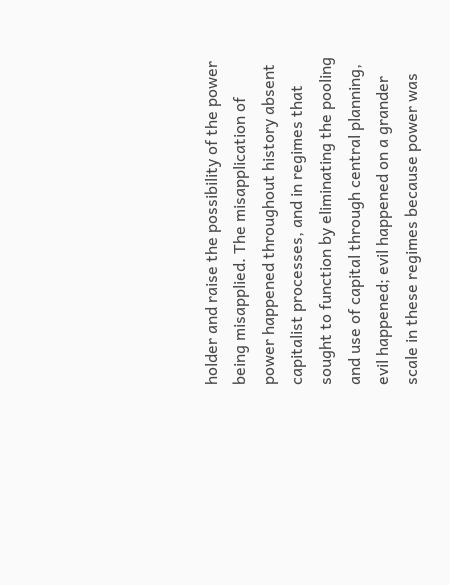holder and raise the possibility of the power being misapplied. The misapplication of power happened throughout history absent capitalist processes, and in regimes that sought to function by eliminating the pooling and use of capital through central planning, evil happened; evil happened on a grander scale in these regimes because power was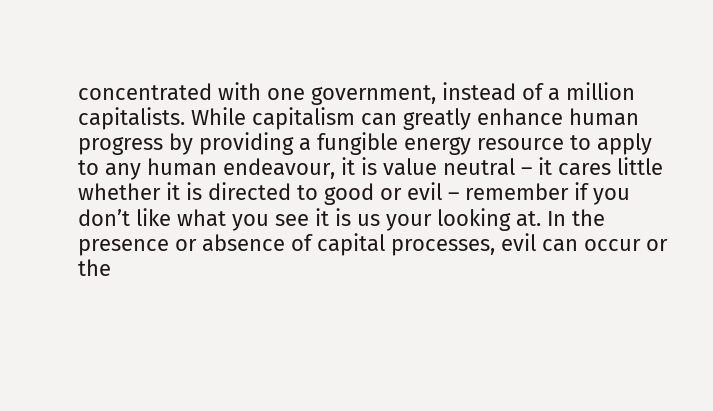concentrated with one government, instead of a million capitalists. While capitalism can greatly enhance human progress by providing a fungible energy resource to apply to any human endeavour, it is value neutral – it cares little whether it is directed to good or evil – remember if you don’t like what you see it is us your looking at. In the presence or absence of capital processes, evil can occur or the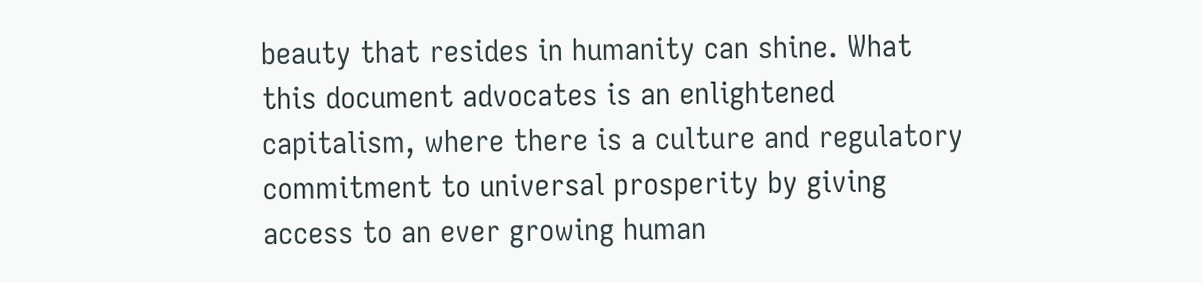beauty that resides in humanity can shine. What this document advocates is an enlightened capitalism, where there is a culture and regulatory commitment to universal prosperity by giving access to an ever growing human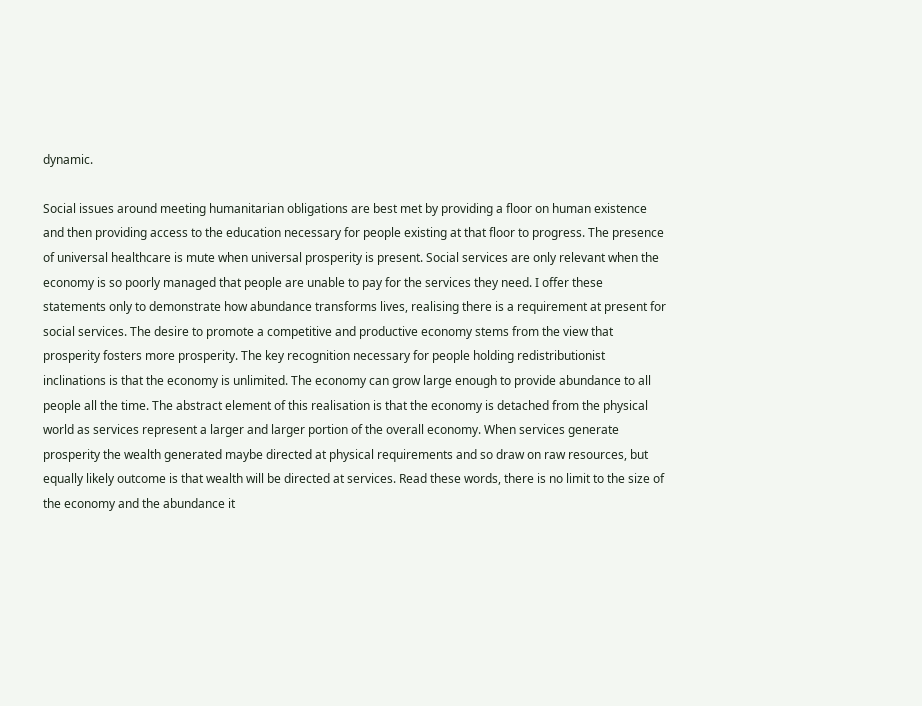dynamic.

Social issues around meeting humanitarian obligations are best met by providing a floor on human existence and then providing access to the education necessary for people existing at that floor to progress. The presence of universal healthcare is mute when universal prosperity is present. Social services are only relevant when the economy is so poorly managed that people are unable to pay for the services they need. I offer these statements only to demonstrate how abundance transforms lives, realising there is a requirement at present for social services. The desire to promote a competitive and productive economy stems from the view that prosperity fosters more prosperity. The key recognition necessary for people holding redistributionist inclinations is that the economy is unlimited. The economy can grow large enough to provide abundance to all people all the time. The abstract element of this realisation is that the economy is detached from the physical world as services represent a larger and larger portion of the overall economy. When services generate prosperity the wealth generated maybe directed at physical requirements and so draw on raw resources, but equally likely outcome is that wealth will be directed at services. Read these words, there is no limit to the size of the economy and the abundance it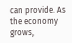can provide. As the economy grows,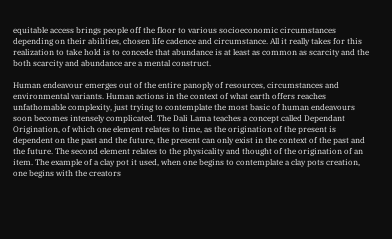equitable access brings people off the floor to various socioeconomic circumstances depending on their abilities, chosen life cadence and circumstance. All it really takes for this realization to take hold is to concede that abundance is at least as common as scarcity and the both scarcity and abundance are a mental construct.

Human endeavour emerges out of the entire panoply of resources, circumstances and environmental variants. Human actions in the context of what earth offers reaches unfathomable complexity, just trying to contemplate the most basic of human endeavours soon becomes intensely complicated. The Dali Lama teaches a concept called Dependant Origination, of which one element relates to time, as the origination of the present is dependent on the past and the future, the present can only exist in the context of the past and the future. The second element relates to the physicality and thought of the origination of an item. The example of a clay pot it used, when one begins to contemplate a clay pots creation, one begins with the creators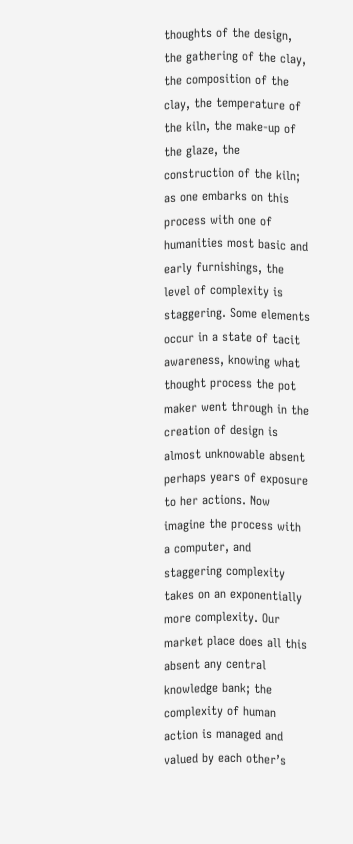thoughts of the design, the gathering of the clay, the composition of the clay, the temperature of the kiln, the make-up of the glaze, the construction of the kiln; as one embarks on this process with one of humanities most basic and early furnishings, the level of complexity is staggering. Some elements occur in a state of tacit awareness, knowing what thought process the pot maker went through in the creation of design is almost unknowable absent perhaps years of exposure to her actions. Now imagine the process with a computer, and staggering complexity takes on an exponentially more complexity. Our market place does all this absent any central knowledge bank; the complexity of human action is managed and valued by each other’s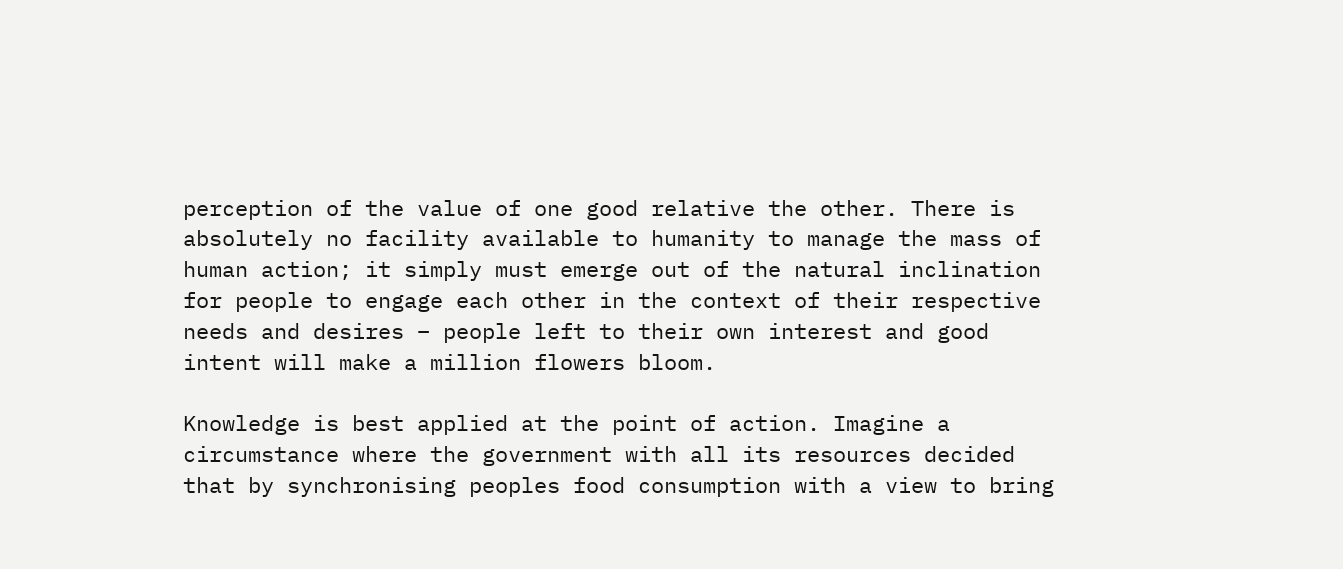perception of the value of one good relative the other. There is absolutely no facility available to humanity to manage the mass of human action; it simply must emerge out of the natural inclination for people to engage each other in the context of their respective needs and desires – people left to their own interest and good intent will make a million flowers bloom.

Knowledge is best applied at the point of action. Imagine a circumstance where the government with all its resources decided that by synchronising peoples food consumption with a view to bring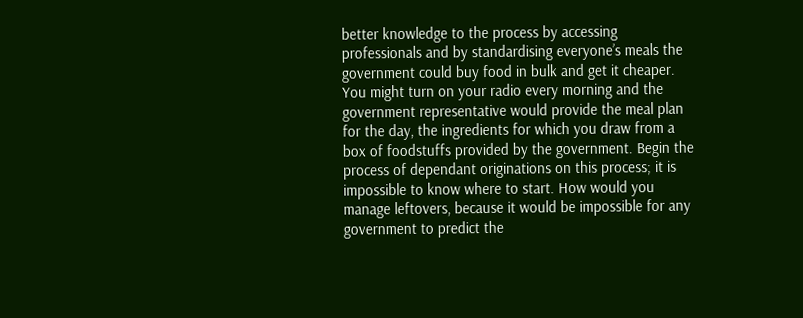better knowledge to the process by accessing professionals and by standardising everyone’s meals the government could buy food in bulk and get it cheaper. You might turn on your radio every morning and the government representative would provide the meal plan for the day, the ingredients for which you draw from a box of foodstuffs provided by the government. Begin the process of dependant originations on this process; it is impossible to know where to start. How would you manage leftovers, because it would be impossible for any government to predict the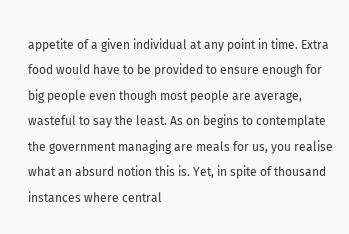appetite of a given individual at any point in time. Extra food would have to be provided to ensure enough for big people even though most people are average, wasteful to say the least. As on begins to contemplate the government managing are meals for us, you realise what an absurd notion this is. Yet, in spite of thousand instances where central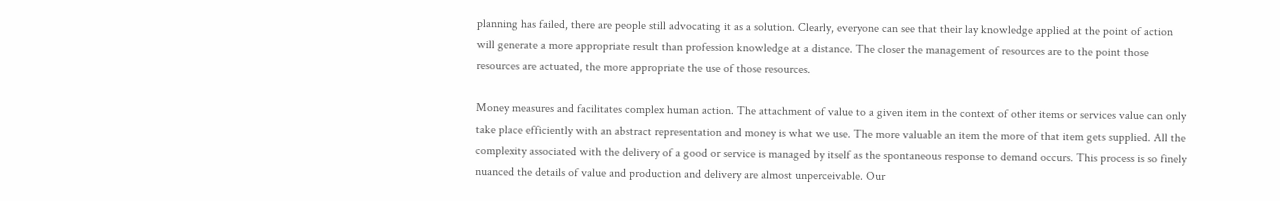planning has failed, there are people still advocating it as a solution. Clearly, everyone can see that their lay knowledge applied at the point of action will generate a more appropriate result than profession knowledge at a distance. The closer the management of resources are to the point those resources are actuated, the more appropriate the use of those resources.

Money measures and facilitates complex human action. The attachment of value to a given item in the context of other items or services value can only take place efficiently with an abstract representation and money is what we use. The more valuable an item the more of that item gets supplied. All the complexity associated with the delivery of a good or service is managed by itself as the spontaneous response to demand occurs. This process is so finely nuanced the details of value and production and delivery are almost unperceivable. Our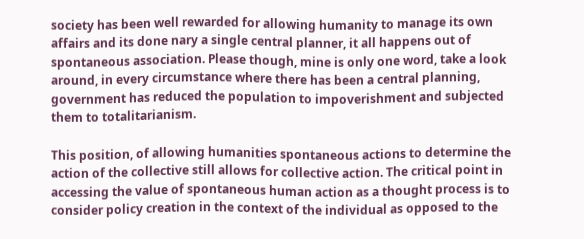society has been well rewarded for allowing humanity to manage its own affairs and its done nary a single central planner, it all happens out of spontaneous association. Please though, mine is only one word, take a look around, in every circumstance where there has been a central planning, government has reduced the population to impoverishment and subjected them to totalitarianism.

This position, of allowing humanities spontaneous actions to determine the action of the collective still allows for collective action. The critical point in accessing the value of spontaneous human action as a thought process is to consider policy creation in the context of the individual as opposed to the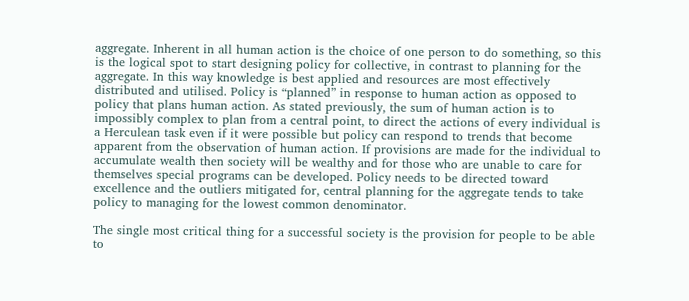aggregate. Inherent in all human action is the choice of one person to do something, so this is the logical spot to start designing policy for collective, in contrast to planning for the aggregate. In this way knowledge is best applied and resources are most effectively distributed and utilised. Policy is “planned” in response to human action as opposed to policy that plans human action. As stated previously, the sum of human action is to impossibly complex to plan from a central point, to direct the actions of every individual is a Herculean task even if it were possible but policy can respond to trends that become apparent from the observation of human action. If provisions are made for the individual to accumulate wealth then society will be wealthy and for those who are unable to care for themselves special programs can be developed. Policy needs to be directed toward excellence and the outliers mitigated for, central planning for the aggregate tends to take policy to managing for the lowest common denominator.

The single most critical thing for a successful society is the provision for people to be able to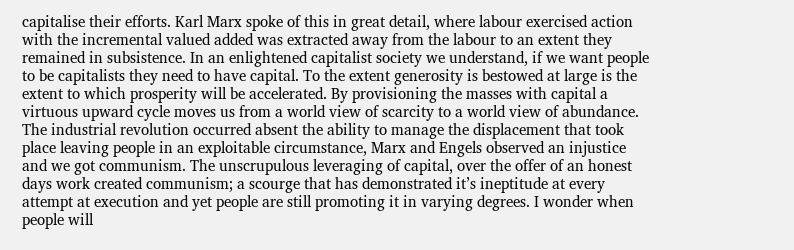capitalise their efforts. Karl Marx spoke of this in great detail, where labour exercised action with the incremental valued added was extracted away from the labour to an extent they remained in subsistence. In an enlightened capitalist society we understand, if we want people to be capitalists they need to have capital. To the extent generosity is bestowed at large is the extent to which prosperity will be accelerated. By provisioning the masses with capital a virtuous upward cycle moves us from a world view of scarcity to a world view of abundance. The industrial revolution occurred absent the ability to manage the displacement that took place leaving people in an exploitable circumstance, Marx and Engels observed an injustice and we got communism. The unscrupulous leveraging of capital, over the offer of an honest days work created communism; a scourge that has demonstrated it’s ineptitude at every attempt at execution and yet people are still promoting it in varying degrees. I wonder when people will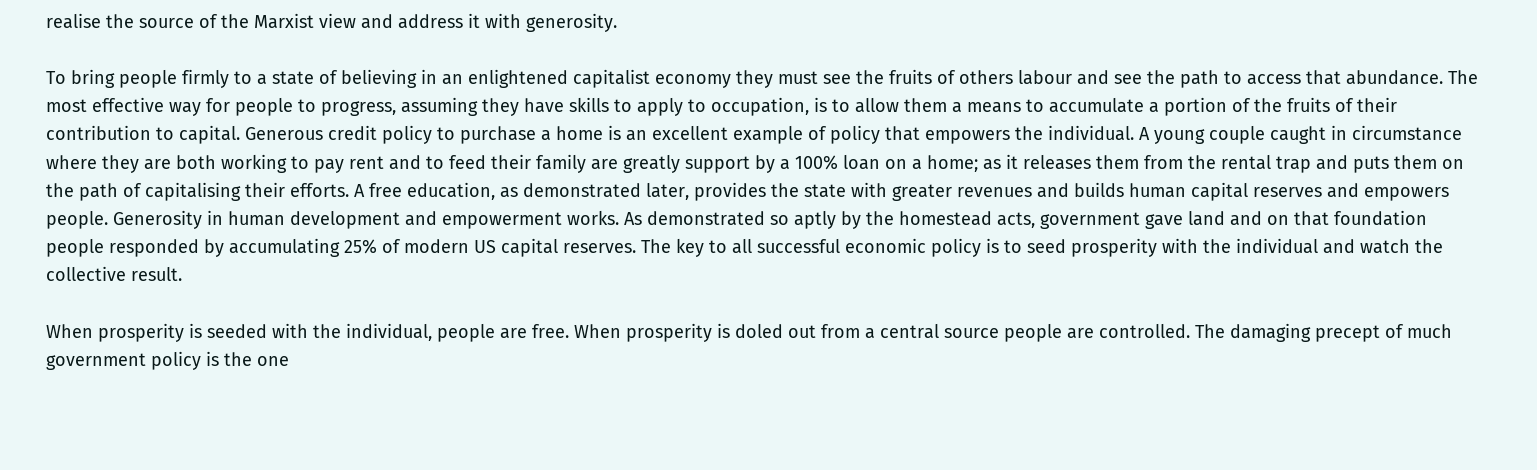realise the source of the Marxist view and address it with generosity.

To bring people firmly to a state of believing in an enlightened capitalist economy they must see the fruits of others labour and see the path to access that abundance. The most effective way for people to progress, assuming they have skills to apply to occupation, is to allow them a means to accumulate a portion of the fruits of their contribution to capital. Generous credit policy to purchase a home is an excellent example of policy that empowers the individual. A young couple caught in circumstance where they are both working to pay rent and to feed their family are greatly support by a 100% loan on a home; as it releases them from the rental trap and puts them on the path of capitalising their efforts. A free education, as demonstrated later, provides the state with greater revenues and builds human capital reserves and empowers people. Generosity in human development and empowerment works. As demonstrated so aptly by the homestead acts, government gave land and on that foundation people responded by accumulating 25% of modern US capital reserves. The key to all successful economic policy is to seed prosperity with the individual and watch the collective result.

When prosperity is seeded with the individual, people are free. When prosperity is doled out from a central source people are controlled. The damaging precept of much government policy is the one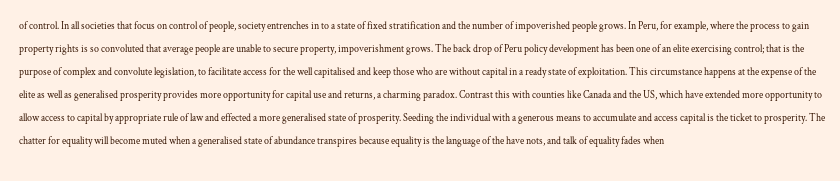of control. In all societies that focus on control of people, society entrenches in to a state of fixed stratification and the number of impoverished people grows. In Peru, for example, where the process to gain property rights is so convoluted that average people are unable to secure property, impoverishment grows. The back drop of Peru policy development has been one of an elite exercising control; that is the purpose of complex and convolute legislation, to facilitate access for the well capitalised and keep those who are without capital in a ready state of exploitation. This circumstance happens at the expense of the elite as well as generalised prosperity provides more opportunity for capital use and returns, a charming paradox. Contrast this with counties like Canada and the US, which have extended more opportunity to allow access to capital by appropriate rule of law and effected a more generalised state of prosperity. Seeding the individual with a generous means to accumulate and access capital is the ticket to prosperity. The chatter for equality will become muted when a generalised state of abundance transpires because equality is the language of the have nots, and talk of equality fades when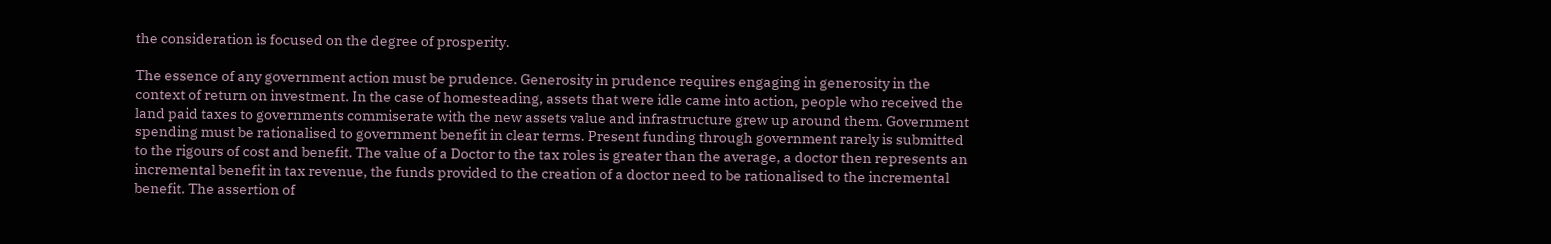the consideration is focused on the degree of prosperity.

The essence of any government action must be prudence. Generosity in prudence requires engaging in generosity in the context of return on investment. In the case of homesteading, assets that were idle came into action, people who received the land paid taxes to governments commiserate with the new assets value and infrastructure grew up around them. Government spending must be rationalised to government benefit in clear terms. Present funding through government rarely is submitted to the rigours of cost and benefit. The value of a Doctor to the tax roles is greater than the average, a doctor then represents an incremental benefit in tax revenue, the funds provided to the creation of a doctor need to be rationalised to the incremental benefit. The assertion of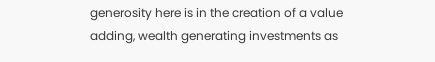generosity here is in the creation of a value adding, wealth generating investments as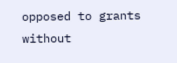opposed to grants without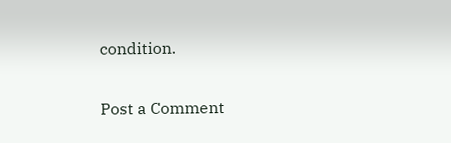condition.

Post a Comment